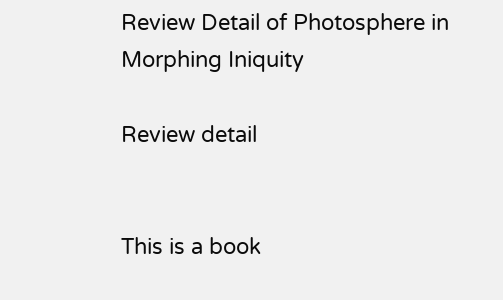Review Detail of Photosphere in Morphing Iniquity

Review detail


This is a book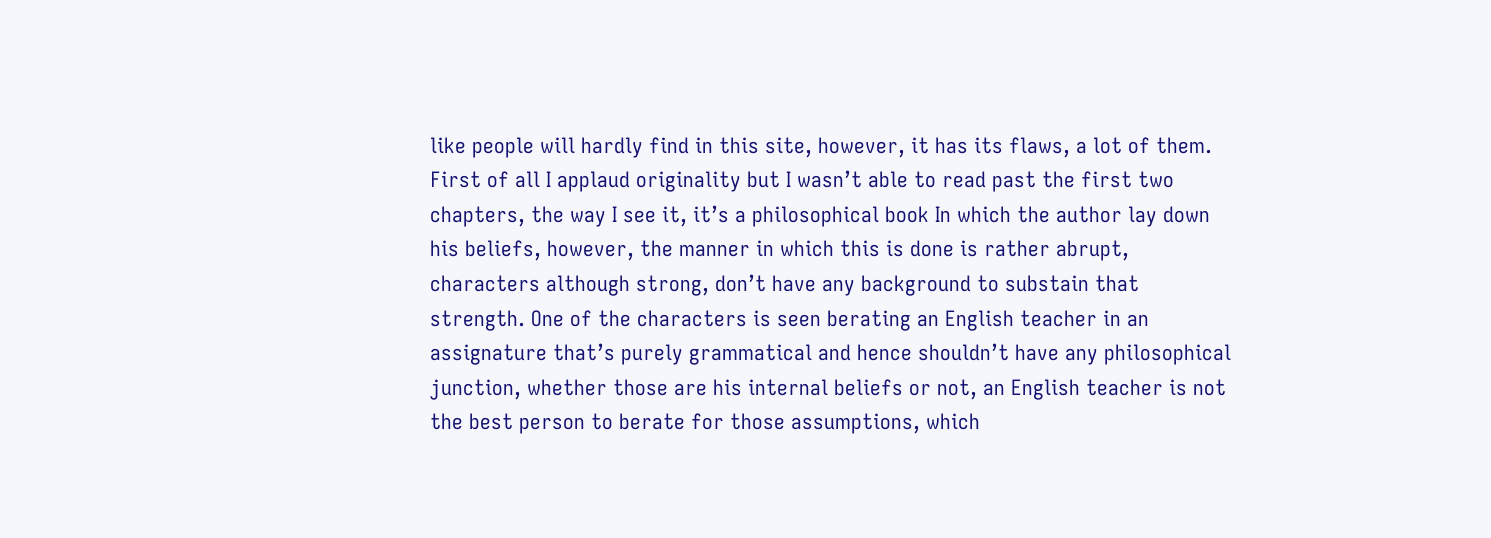like people will hardly find in this site, however, it has its flaws, a lot of them. First of all I applaud originality but I wasn’t able to read past the first two chapters, the way I see it, it’s a philosophical book In which the author lay down his beliefs, however, the manner in which this is done is rather abrupt, characters although strong, don’t have any background to substain that strength. One of the characters is seen berating an English teacher in an assignature that’s purely grammatical and hence shouldn’t have any philosophical junction, whether those are his internal beliefs or not, an English teacher is not the best person to berate for those assumptions, which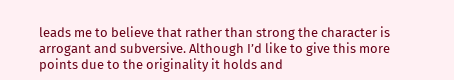leads me to believe that rather than strong the character is arrogant and subversive. Although I’d like to give this more points due to the originality it holds and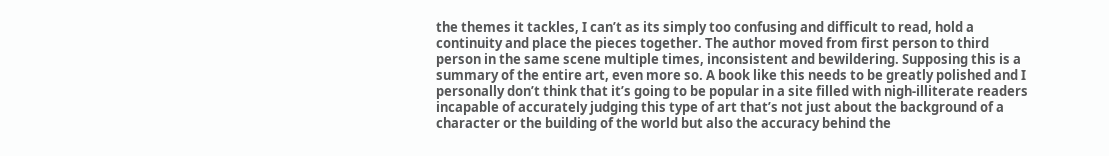the themes it tackles, I can’t as its simply too confusing and difficult to read, hold a continuity and place the pieces together. The author moved from first person to third person in the same scene multiple times, inconsistent and bewildering. Supposing this is a summary of the entire art, even more so. A book like this needs to be greatly polished and I personally don’t think that it’s going to be popular in a site filled with nigh-illiterate readers incapable of accurately judging this type of art that’s not just about the background of a character or the building of the world but also the accuracy behind the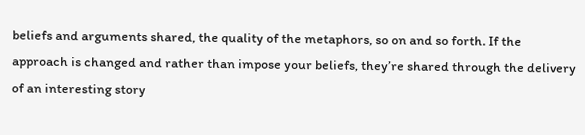beliefs and arguments shared, the quality of the metaphors, so on and so forth. If the approach is changed and rather than impose your beliefs, they’re shared through the delivery of an interesting story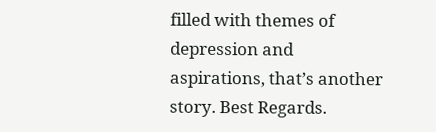filled with themes of depression and aspirations, that’s another story. Best Regards.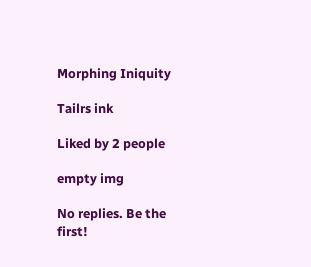Morphing Iniquity

Tailrs ink

Liked by 2 people

empty img

No replies. Be the first!